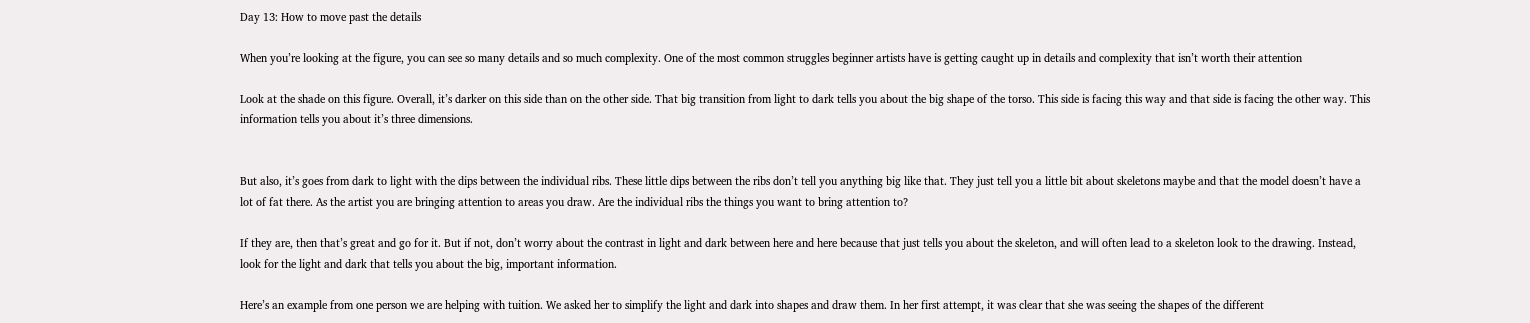Day 13: How to move past the details

When you’re looking at the figure, you can see so many details and so much complexity. One of the most common struggles beginner artists have is getting caught up in details and complexity that isn’t worth their attention

Look at the shade on this figure. Overall, it’s darker on this side than on the other side. That big transition from light to dark tells you about the big shape of the torso. This side is facing this way and that side is facing the other way. This information tells you about it’s three dimensions.


But also, it’s goes from dark to light with the dips between the individual ribs. These little dips between the ribs don’t tell you anything big like that. They just tell you a little bit about skeletons maybe and that the model doesn’t have a lot of fat there. As the artist you are bringing attention to areas you draw. Are the individual ribs the things you want to bring attention to?

If they are, then that’s great and go for it. But if not, don’t worry about the contrast in light and dark between here and here because that just tells you about the skeleton, and will often lead to a skeleton look to the drawing. Instead, look for the light and dark that tells you about the big, important information.

Here’s an example from one person we are helping with tuition. We asked her to simplify the light and dark into shapes and draw them. In her first attempt, it was clear that she was seeing the shapes of the different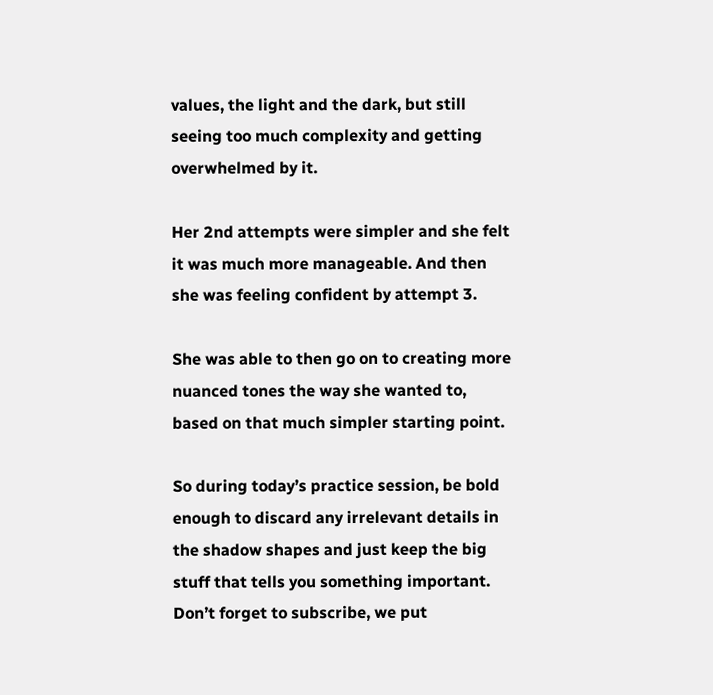values, the light and the dark, but still seeing too much complexity and getting overwhelmed by it.

Her 2nd attempts were simpler and she felt it was much more manageable. And then she was feeling confident by attempt 3.

She was able to then go on to creating more nuanced tones the way she wanted to, based on that much simpler starting point.

So during today’s practice session, be bold enough to discard any irrelevant details in the shadow shapes and just keep the big stuff that tells you something important. Don’t forget to subscribe, we put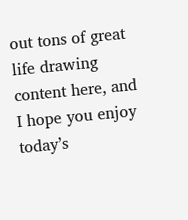out tons of great life drawing content here, and I hope you enjoy today’s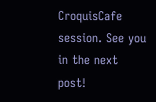CroquisCafe session. See you in the next post!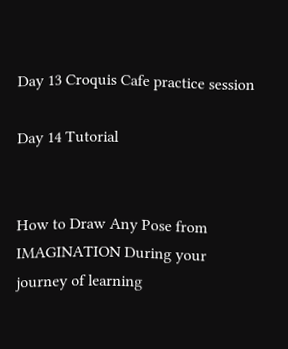Day 13 Croquis Cafe practice session

Day 14 Tutorial


How to Draw Any Pose from IMAGINATION During your journey of learning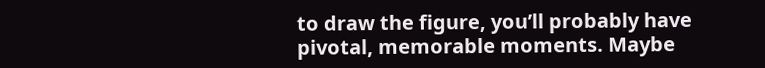to draw the figure, you’ll probably have pivotal, memorable moments. Maybe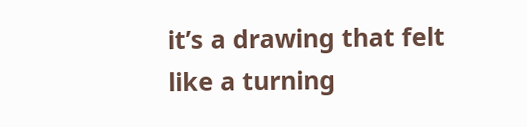it’s a drawing that felt like a turning